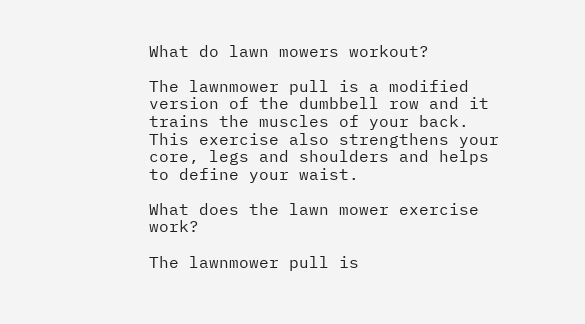What do lawn mowers workout?

The lawnmower pull is a modified version of the dumbbell row and it trains the muscles of your back. This exercise also strengthens your core, legs and shoulders and helps to define your waist.

What does the lawn mower exercise work?

The lawnmower pull is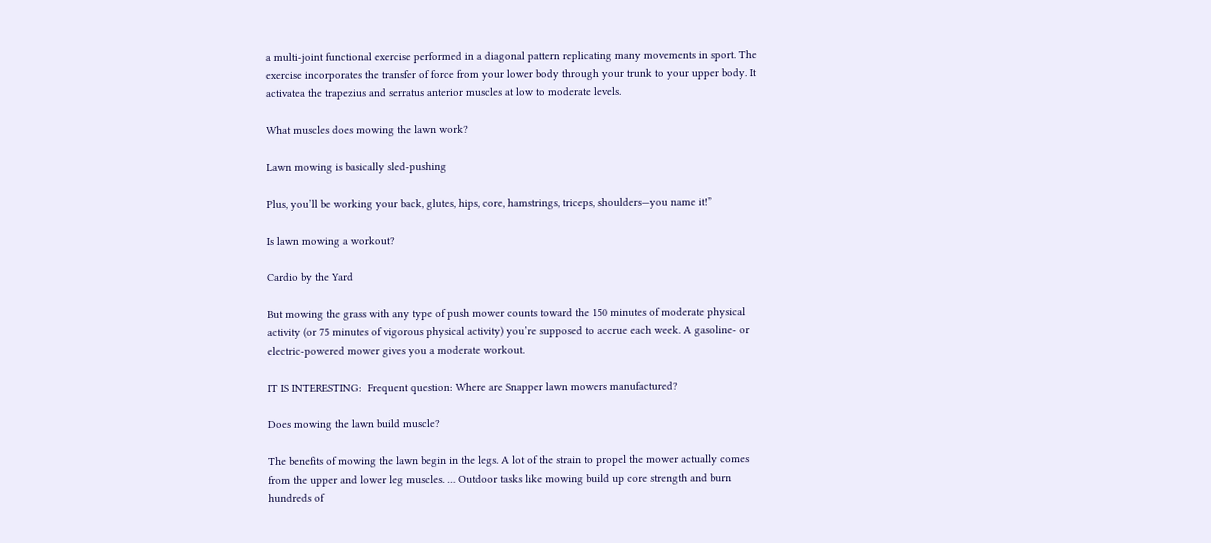a multi-joint functional exercise performed in a diagonal pattern replicating many movements in sport. The exercise incorporates the transfer of force from your lower body through your trunk to your upper body. It activatea the trapezius and serratus anterior muscles at low to moderate levels.

What muscles does mowing the lawn work?

Lawn mowing is basically sled-pushing

Plus, you’ll be working your back, glutes, hips, core, hamstrings, triceps, shoulders—you name it!”

Is lawn mowing a workout?

Cardio by the Yard

But mowing the grass with any type of push mower counts toward the 150 minutes of moderate physical activity (or 75 minutes of vigorous physical activity) you’re supposed to accrue each week. A gasoline- or electric-powered mower gives you a moderate workout.

IT IS INTERESTING:  Frequent question: Where are Snapper lawn mowers manufactured?

Does mowing the lawn build muscle?

The benefits of mowing the lawn begin in the legs. A lot of the strain to propel the mower actually comes from the upper and lower leg muscles. … Outdoor tasks like mowing build up core strength and burn hundreds of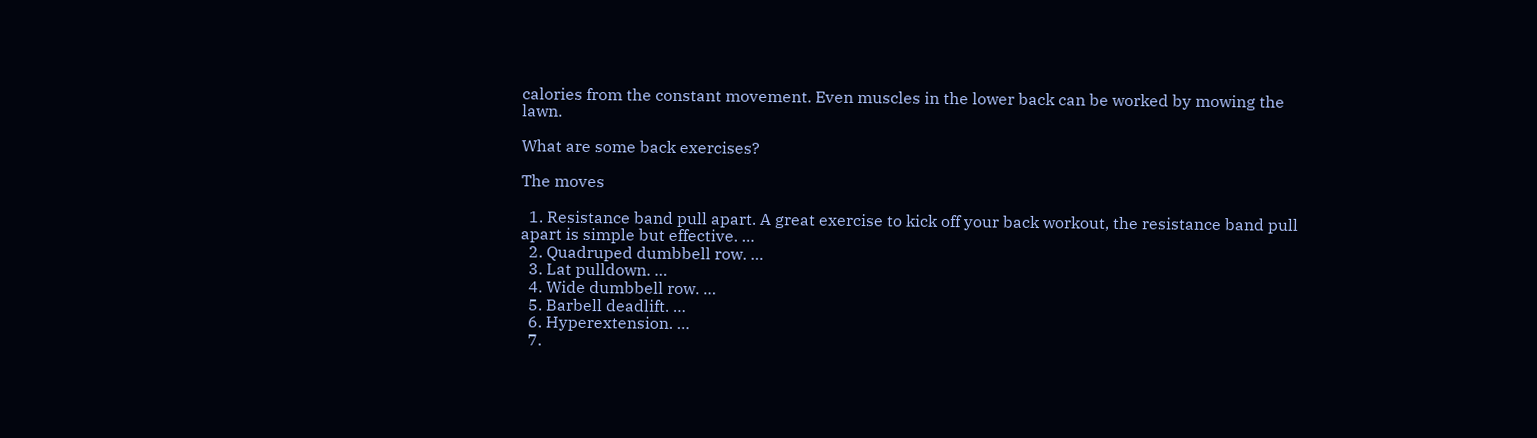calories from the constant movement. Even muscles in the lower back can be worked by mowing the lawn.

What are some back exercises?

The moves

  1. Resistance band pull apart. A great exercise to kick off your back workout, the resistance band pull apart is simple but effective. …
  2. Quadruped dumbbell row. …
  3. Lat pulldown. …
  4. Wide dumbbell row. …
  5. Barbell deadlift. …
  6. Hyperextension. …
  7.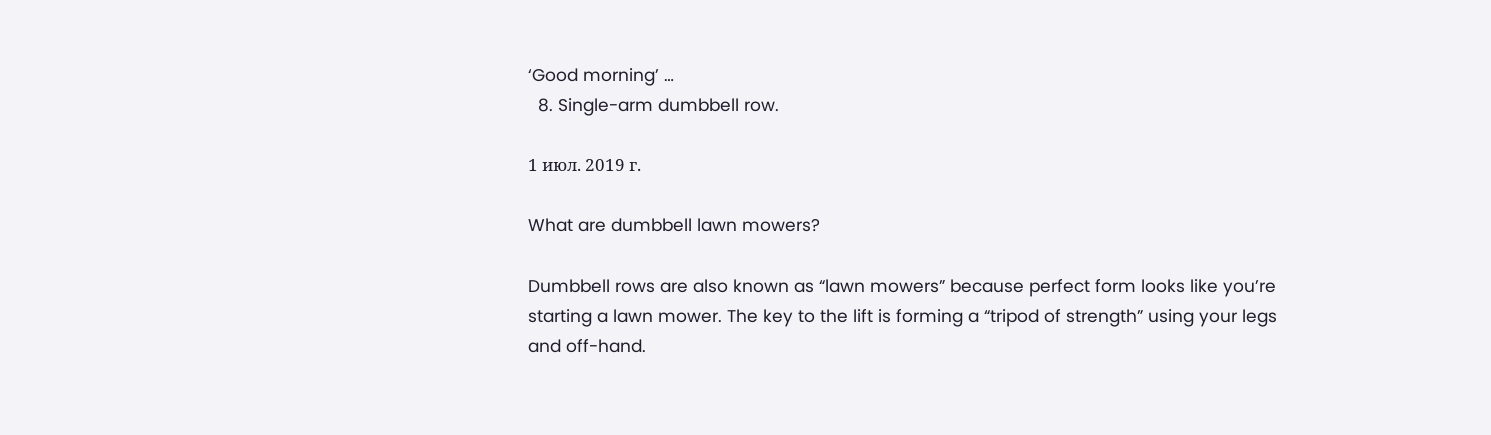‘Good morning’ …
  8. Single-arm dumbbell row.

1 июл. 2019 г.

What are dumbbell lawn mowers?

Dumbbell rows are also known as “lawn mowers” because perfect form looks like you’re starting a lawn mower. The key to the lift is forming a “tripod of strength” using your legs and off-hand.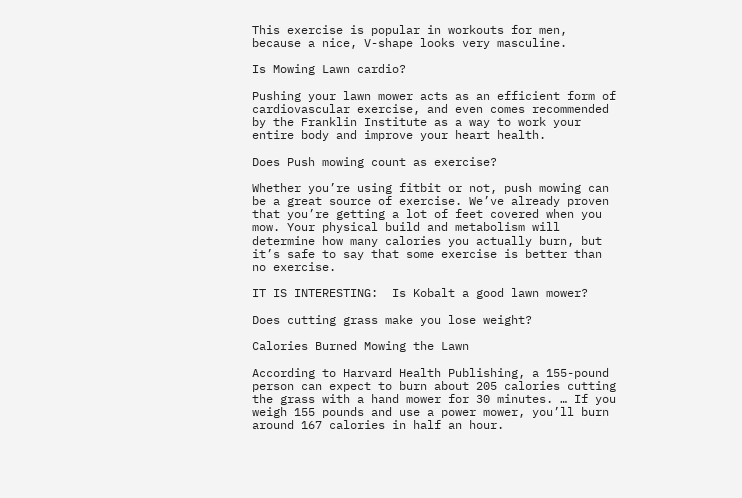This exercise is popular in workouts for men, because a nice, V-shape looks very masculine.

Is Mowing Lawn cardio?

Pushing your lawn mower acts as an efficient form of cardiovascular exercise, and even comes recommended by the Franklin Institute as a way to work your entire body and improve your heart health.

Does Push mowing count as exercise?

Whether you’re using fitbit or not, push mowing can be a great source of exercise. We’ve already proven that you’re getting a lot of feet covered when you mow. Your physical build and metabolism will determine how many calories you actually burn, but it’s safe to say that some exercise is better than no exercise.

IT IS INTERESTING:  Is Kobalt a good lawn mower?

Does cutting grass make you lose weight?

Calories Burned Mowing the Lawn

According to Harvard Health Publishing, a 155-pound person can expect to burn about 205 calories cutting the grass with a hand mower for 30 minutes. … If you weigh 155 pounds and use a power mower, you’ll burn around 167 calories in half an hour.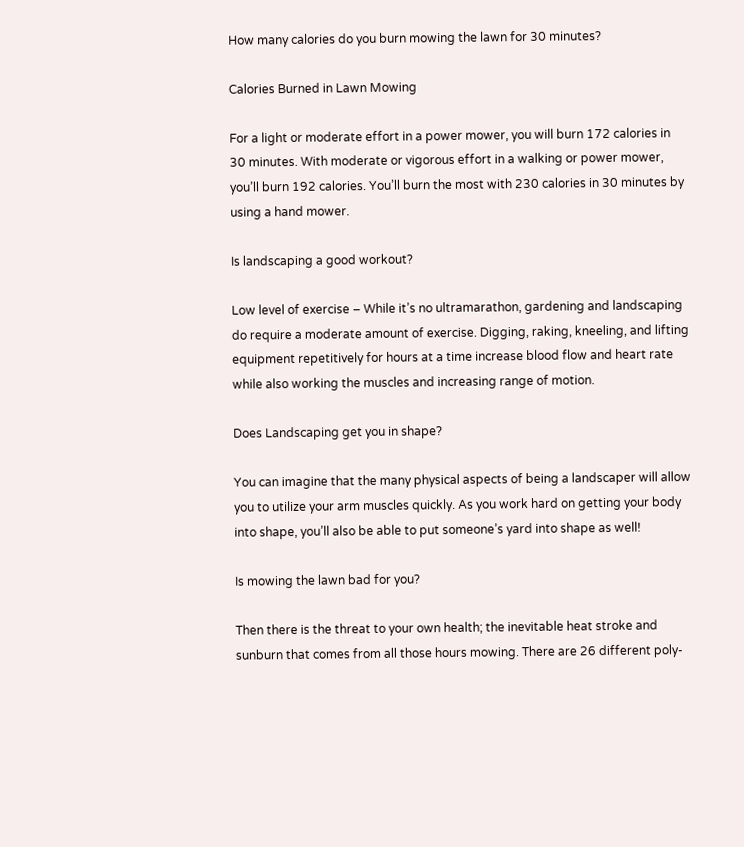How many calories do you burn mowing the lawn for 30 minutes?

Calories Burned in Lawn Mowing

For a light or moderate effort in a power mower, you will burn 172 calories in 30 minutes. With moderate or vigorous effort in a walking or power mower, you’ll burn 192 calories. You’ll burn the most with 230 calories in 30 minutes by using a hand mower.

Is landscaping a good workout?

Low level of exercise – While it’s no ultramarathon, gardening and landscaping do require a moderate amount of exercise. Digging, raking, kneeling, and lifting equipment repetitively for hours at a time increase blood flow and heart rate while also working the muscles and increasing range of motion.

Does Landscaping get you in shape?

You can imagine that the many physical aspects of being a landscaper will allow you to utilize your arm muscles quickly. As you work hard on getting your body into shape, you’ll also be able to put someone’s yard into shape as well!

Is mowing the lawn bad for you?

Then there is the threat to your own health; the inevitable heat stroke and sunburn that comes from all those hours mowing. There are 26 different poly-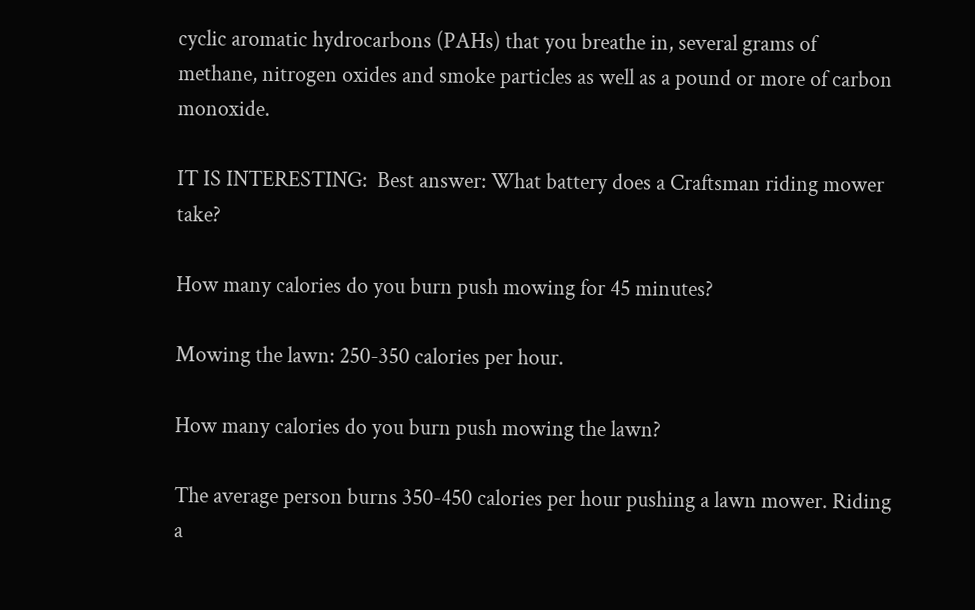cyclic aromatic hydrocarbons (PAHs) that you breathe in, several grams of methane, nitrogen oxides and smoke particles as well as a pound or more of carbon monoxide.

IT IS INTERESTING:  Best answer: What battery does a Craftsman riding mower take?

How many calories do you burn push mowing for 45 minutes?

Mowing the lawn: 250-350 calories per hour.

How many calories do you burn push mowing the lawn?

The average person burns 350-450 calories per hour pushing a lawn mower. Riding a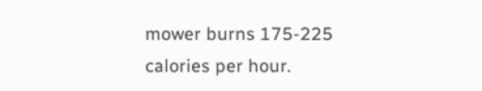mower burns 175-225 calories per hour.